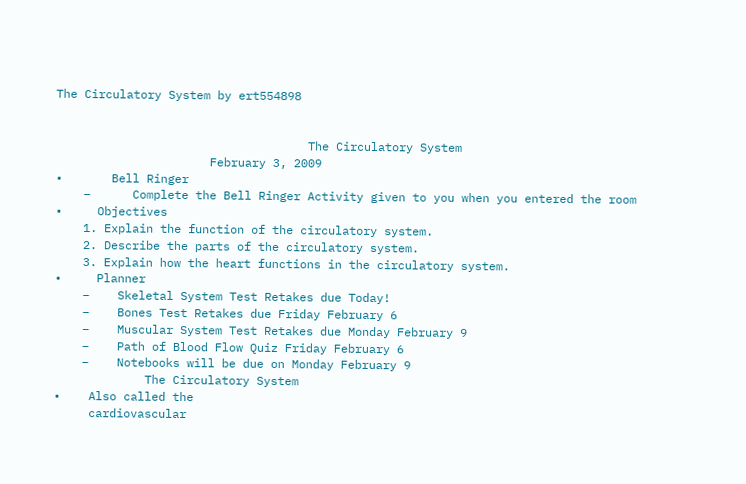The Circulatory System by ert554898


                                    The Circulatory System
                      February 3, 2009
•       Bell Ringer
    –      Complete the Bell Ringer Activity given to you when you entered the room
•     Objectives
    1. Explain the function of the circulatory system.
    2. Describe the parts of the circulatory system.
    3. Explain how the heart functions in the circulatory system.
•     Planner
    –    Skeletal System Test Retakes due Today!
    –    Bones Test Retakes due Friday February 6
    –    Muscular System Test Retakes due Monday February 9
    –    Path of Blood Flow Quiz Friday February 6
    –    Notebooks will be due on Monday February 9
             The Circulatory System
•    Also called the
     cardiovascular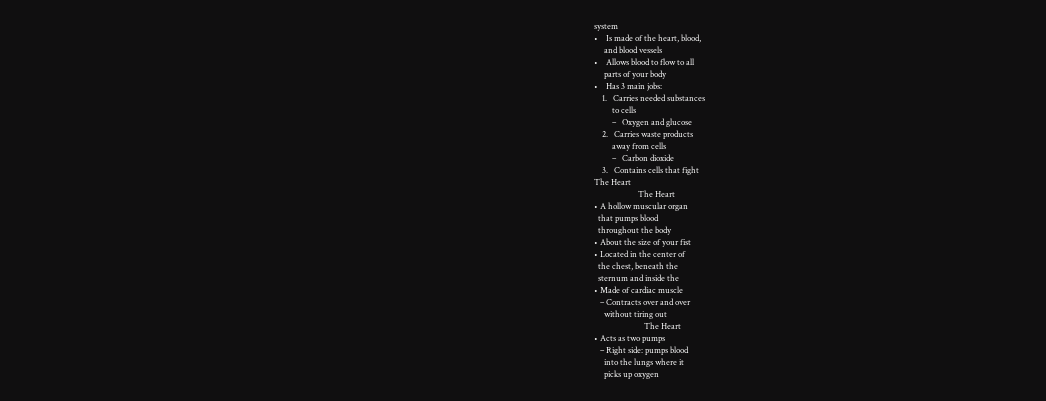system
•    Is made of the heart, blood,
     and blood vessels
•    Allows blood to flow to all
     parts of your body
•    Has 3 main jobs:
    1.   Carries needed substances
         to cells
         –   Oxygen and glucose
    2.   Carries waste products
         away from cells
         –   Carbon dioxide
    3.   Contains cells that fight
The Heart
                      The Heart
• A hollow muscular organ
  that pumps blood
  throughout the body
• About the size of your fist
• Located in the center of
  the chest, beneath the
  sternum and inside the
• Made of cardiac muscle
   – Contracts over and over
     without tiring out
                         The Heart
• Acts as two pumps
   – Right side: pumps blood
     into the lungs where it
     picks up oxygen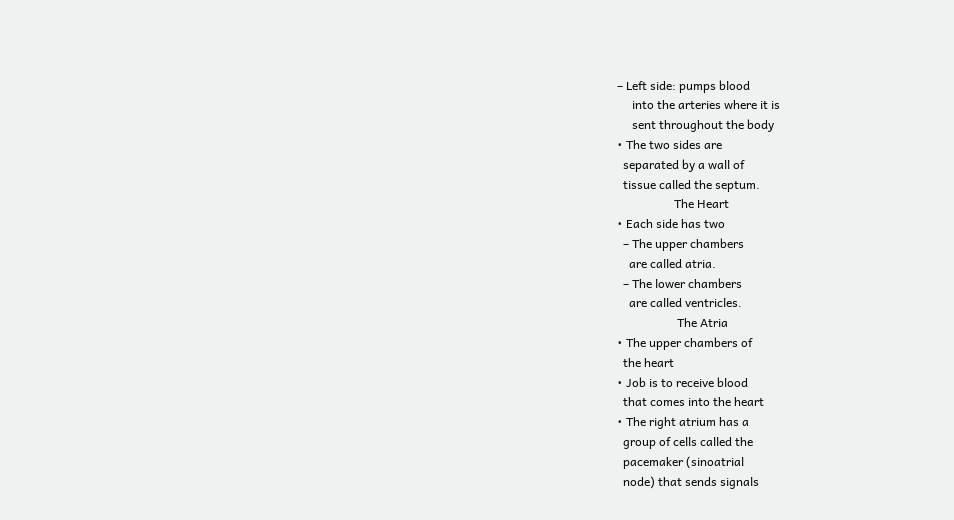– Left side: pumps blood
     into the arteries where it is
     sent throughout the body
• The two sides are
  separated by a wall of
  tissue called the septum.
                   The Heart
• Each side has two
  – The upper chambers
    are called atria.
  – The lower chambers
    are called ventricles.
                    The Atria
• The upper chambers of
  the heart
• Job is to receive blood
  that comes into the heart
• The right atrium has a
  group of cells called the
  pacemaker (sinoatrial
  node) that sends signals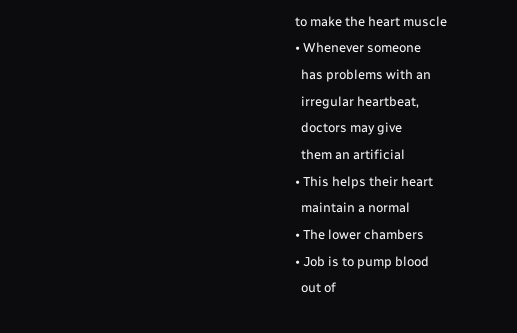to make the heart muscle
• Whenever someone
  has problems with an
  irregular heartbeat,
  doctors may give
  them an artificial
• This helps their heart
  maintain a normal
• The lower chambers
• Job is to pump blood
  out of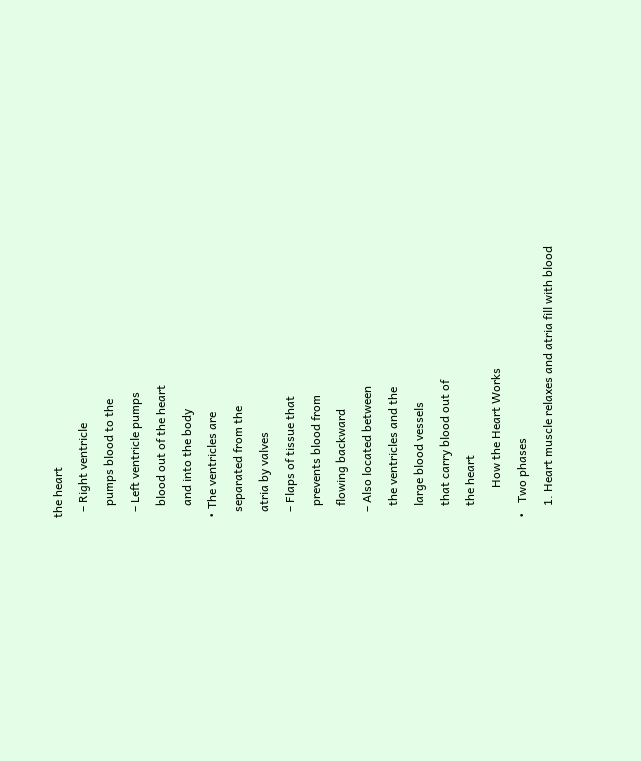the heart
  – Right ventricle
    pumps blood to the
  – Left ventricle pumps
    blood out of the heart
    and into the body
• The ventricles are
  separated from the
  atria by valves
  – Flaps of tissue that
    prevents blood from
    flowing backward
  – Also located between
    the ventricles and the
    large blood vessels
    that carry blood out of
    the heart
          How the Heart Works
•   Two phases
    1. Heart muscle relaxes and atria fill with blood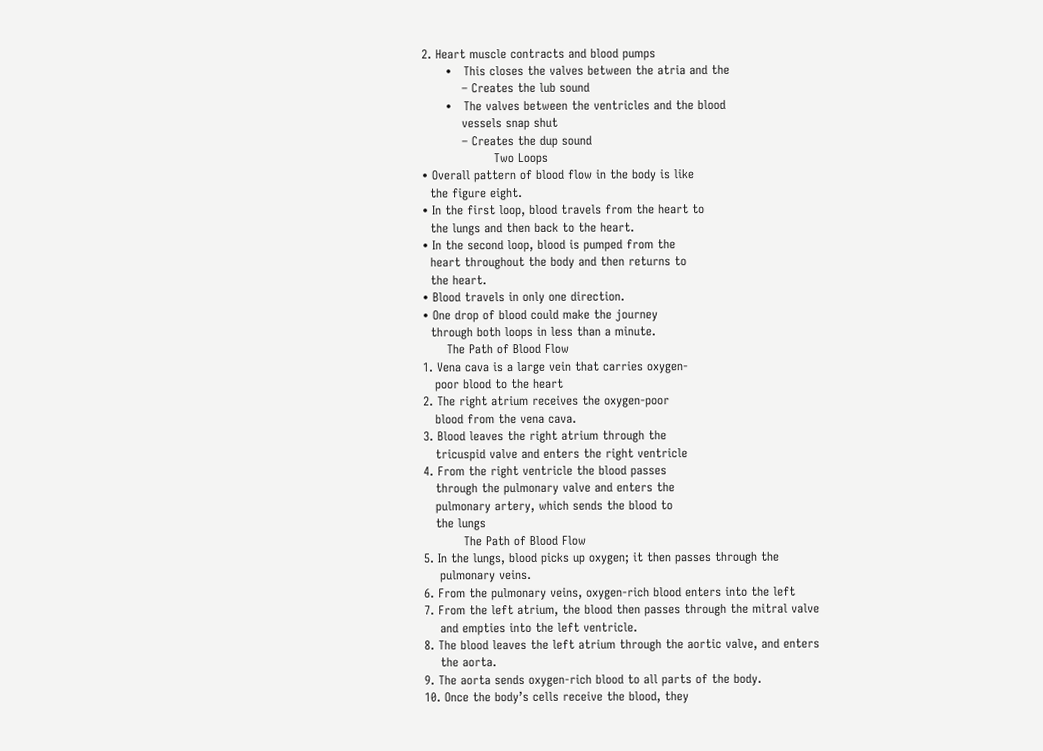2. Heart muscle contracts and blood pumps
      •   This closes the valves between the atria and the
          – Creates the lub sound
      •   The valves between the ventricles and the blood
          vessels snap shut
          – Creates the dup sound
                  Two Loops
• Overall pattern of blood flow in the body is like
  the figure eight.
• In the first loop, blood travels from the heart to
  the lungs and then back to the heart.
• In the second loop, blood is pumped from the
  heart throughout the body and then returns to
  the heart.
• Blood travels in only one direction.
• One drop of blood could make the journey
  through both loops in less than a minute.
      The Path of Blood Flow
1. Vena cava is a large vein that carries oxygen-
   poor blood to the heart
2. The right atrium receives the oxygen-poor
   blood from the vena cava.
3. Blood leaves the right atrium through the
   tricuspid valve and enters the right ventricle
4. From the right ventricle the blood passes
   through the pulmonary valve and enters the
   pulmonary artery, which sends the blood to
   the lungs
          The Path of Blood Flow
5. In the lungs, blood picks up oxygen; it then passes through the
    pulmonary veins.
6. From the pulmonary veins, oxygen-rich blood enters into the left
7. From the left atrium, the blood then passes through the mitral valve
    and empties into the left ventricle.
8. The blood leaves the left atrium through the aortic valve, and enters
    the aorta.
9. The aorta sends oxygen-rich blood to all parts of the body.
10. Once the body’s cells receive the blood, they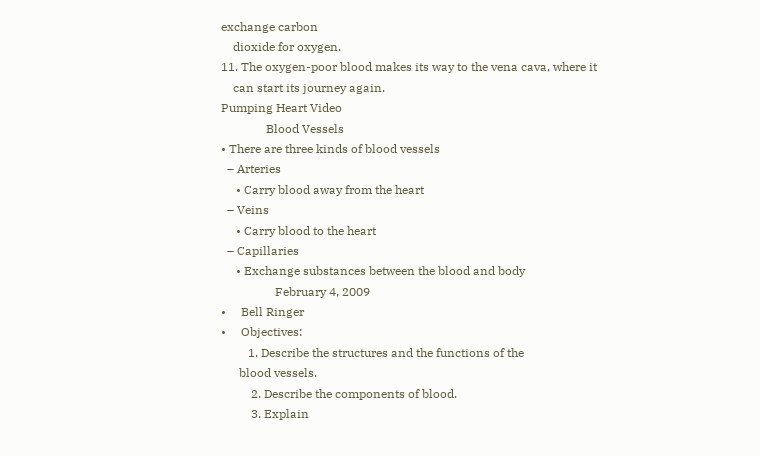exchange carbon
    dioxide for oxygen.
11. The oxygen-poor blood makes its way to the vena cava, where it
    can start its journey again.
Pumping Heart Video
               Blood Vessels
• There are three kinds of blood vessels
  – Arteries
     • Carry blood away from the heart
  – Veins
     • Carry blood to the heart
  – Capillaries
     • Exchange substances between the blood and body
                  February 4, 2009
•     Bell Ringer
•     Objectives:
         1. Describe the structures and the functions of the
      blood vessels.
          2. Describe the components of blood.
          3. Explain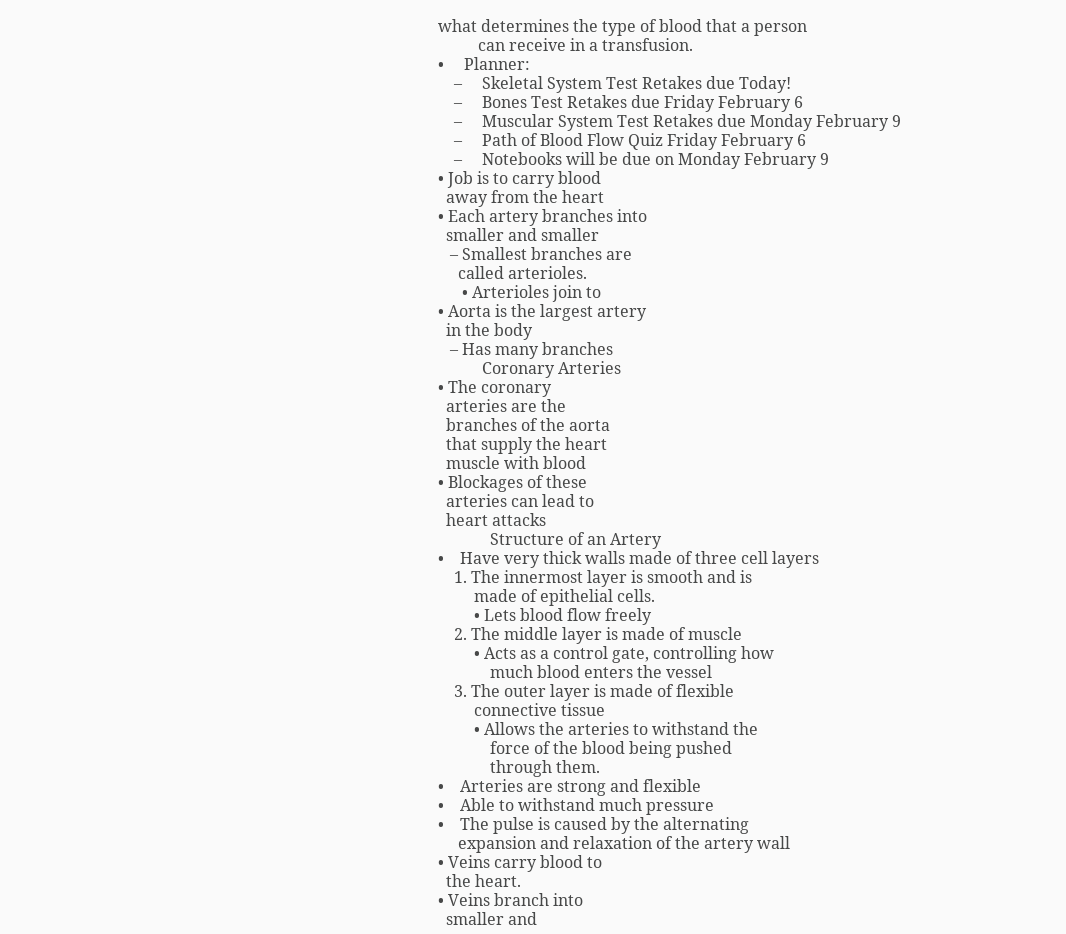what determines the type of blood that a person
          can receive in a transfusion.
•     Planner:
    –     Skeletal System Test Retakes due Today!
    –     Bones Test Retakes due Friday February 6
    –     Muscular System Test Retakes due Monday February 9
    –     Path of Blood Flow Quiz Friday February 6
    –     Notebooks will be due on Monday February 9
• Job is to carry blood
  away from the heart
• Each artery branches into
  smaller and smaller
   – Smallest branches are
     called arterioles.
      • Arterioles join to
• Aorta is the largest artery
  in the body
   – Has many branches
           Coronary Arteries
• The coronary
  arteries are the
  branches of the aorta
  that supply the heart
  muscle with blood
• Blockages of these
  arteries can lead to
  heart attacks
             Structure of an Artery
•    Have very thick walls made of three cell layers
    1. The innermost layer is smooth and is
         made of epithelial cells.
         • Lets blood flow freely
    2. The middle layer is made of muscle
         • Acts as a control gate, controlling how
             much blood enters the vessel
    3. The outer layer is made of flexible
         connective tissue
         • Allows the arteries to withstand the
             force of the blood being pushed
             through them.
•    Arteries are strong and flexible
•    Able to withstand much pressure
•    The pulse is caused by the alternating
     expansion and relaxation of the artery wall
• Veins carry blood to
  the heart.
• Veins branch into
  smaller and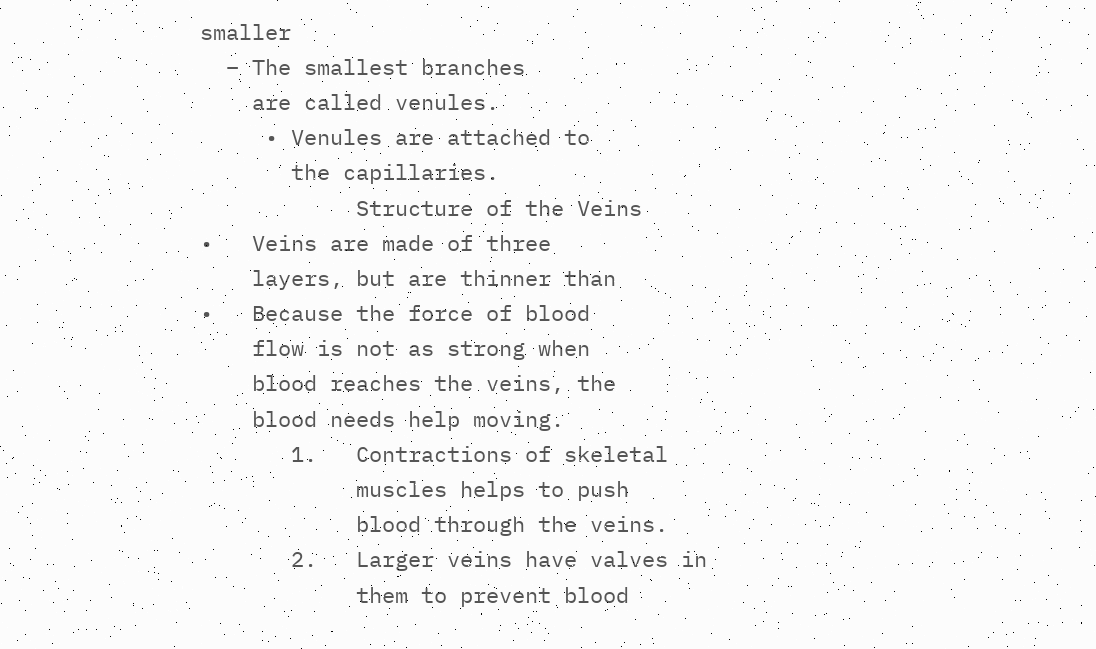smaller
  – The smallest branches
    are called venules.
     • Venules are attached to
       the capillaries.
            Structure of the Veins
•   Veins are made of three
    layers, but are thinner than
•   Because the force of blood
    flow is not as strong when
    blood reaches the veins, the
    blood needs help moving.
       1.   Contractions of skeletal
            muscles helps to push
            blood through the veins.
       2.   Larger veins have valves in
            them to prevent blood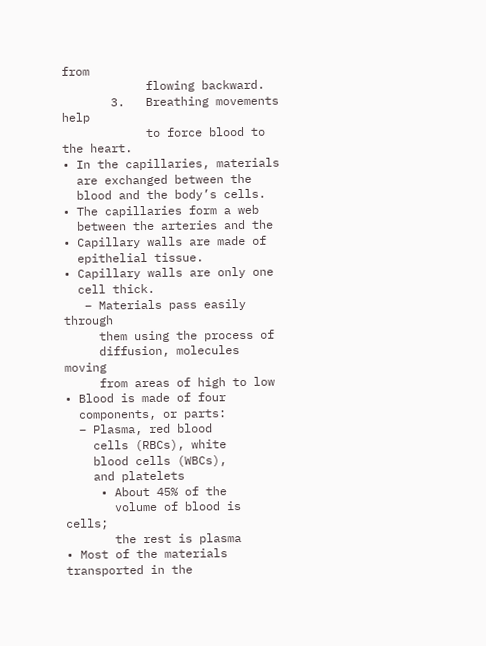from
            flowing backward.
       3.   Breathing movements help
            to force blood to the heart.
• In the capillaries, materials
  are exchanged between the
  blood and the body’s cells.
• The capillaries form a web
  between the arteries and the
• Capillary walls are made of
  epithelial tissue.
• Capillary walls are only one
  cell thick.
   – Materials pass easily through
     them using the process of
     diffusion, molecules moving
     from areas of high to low
• Blood is made of four
  components, or parts:
  – Plasma, red blood
    cells (RBCs), white
    blood cells (WBCs),
    and platelets
     • About 45% of the
       volume of blood is cells;
       the rest is plasma
• Most of the materials transported in the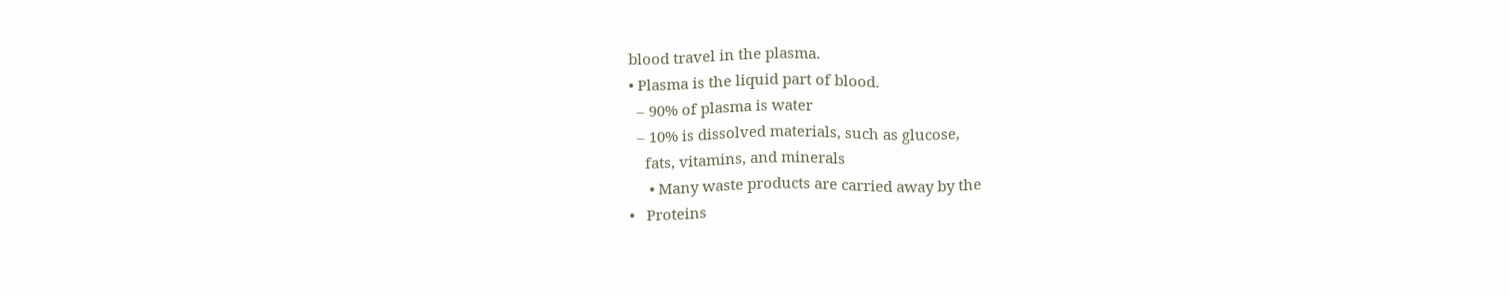blood travel in the plasma.
• Plasma is the liquid part of blood.
  – 90% of plasma is water
  – 10% is dissolved materials, such as glucose,
    fats, vitamins, and minerals
     • Many waste products are carried away by the
•   Proteins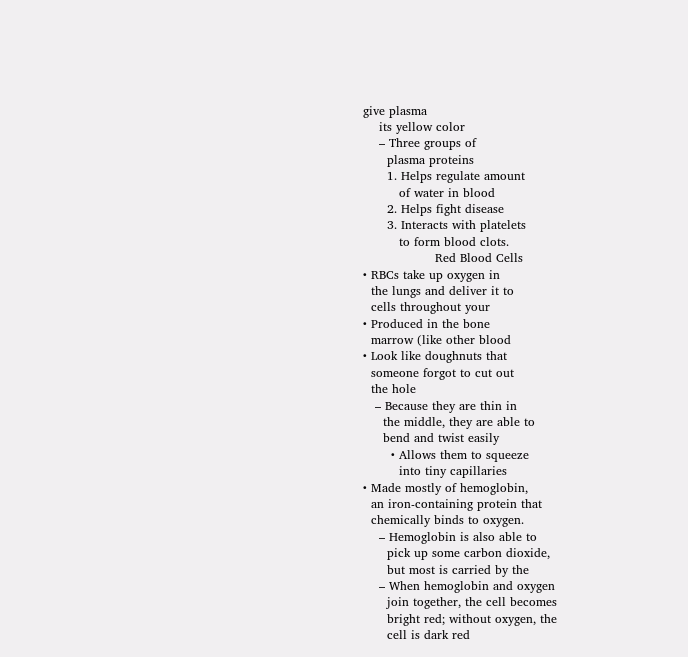give plasma
    its yellow color
    – Three groups of
      plasma proteins
      1. Helps regulate amount
         of water in blood
      2. Helps fight disease
      3. Interacts with platelets
         to form blood clots.
                  Red Blood Cells
• RBCs take up oxygen in
  the lungs and deliver it to
  cells throughout your
• Produced in the bone
  marrow (like other blood
• Look like doughnuts that
  someone forgot to cut out
  the hole
   – Because they are thin in
     the middle, they are able to
     bend and twist easily
       • Allows them to squeeze
         into tiny capillaries
• Made mostly of hemoglobin,
  an iron-containing protein that
  chemically binds to oxygen.
    – Hemoglobin is also able to
      pick up some carbon dioxide,
      but most is carried by the
    – When hemoglobin and oxygen
      join together, the cell becomes
      bright red; without oxygen, the
      cell is dark red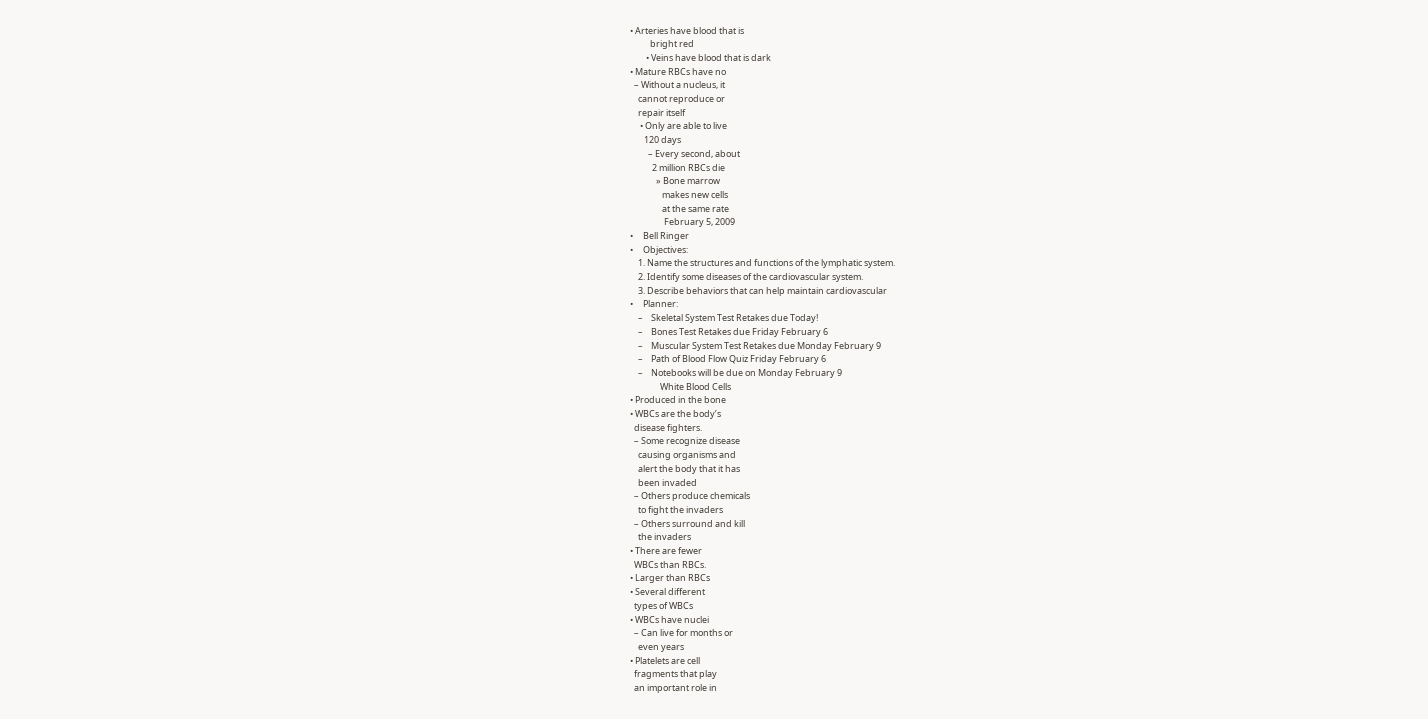• Arteries have blood that is
          bright red
        • Veins have blood that is dark
• Mature RBCs have no
  – Without a nucleus, it
    cannot reproduce or
    repair itself
     • Only are able to live
       120 days
         – Every second, about
           2 million RBCs die
             » Bone marrow
                makes new cells
                at the same rate
                 February 5, 2009
•     Bell Ringer
•     Objectives:
    1. Name the structures and functions of the lymphatic system.
    2. Identify some diseases of the cardiovascular system.
    3. Describe behaviors that can help maintain cardiovascular
•     Planner:
    –    Skeletal System Test Retakes due Today!
    –    Bones Test Retakes due Friday February 6
    –    Muscular System Test Retakes due Monday February 9
    –    Path of Blood Flow Quiz Friday February 6
    –    Notebooks will be due on Monday February 9
               White Blood Cells
• Produced in the bone
• WBCs are the body’s
  disease fighters.
  – Some recognize disease
    causing organisms and
    alert the body that it has
    been invaded
  – Others produce chemicals
    to fight the invaders
  – Others surround and kill
    the invaders
• There are fewer
  WBCs than RBCs.
• Larger than RBCs
• Several different
  types of WBCs
• WBCs have nuclei
  – Can live for months or
    even years
• Platelets are cell
  fragments that play
  an important role in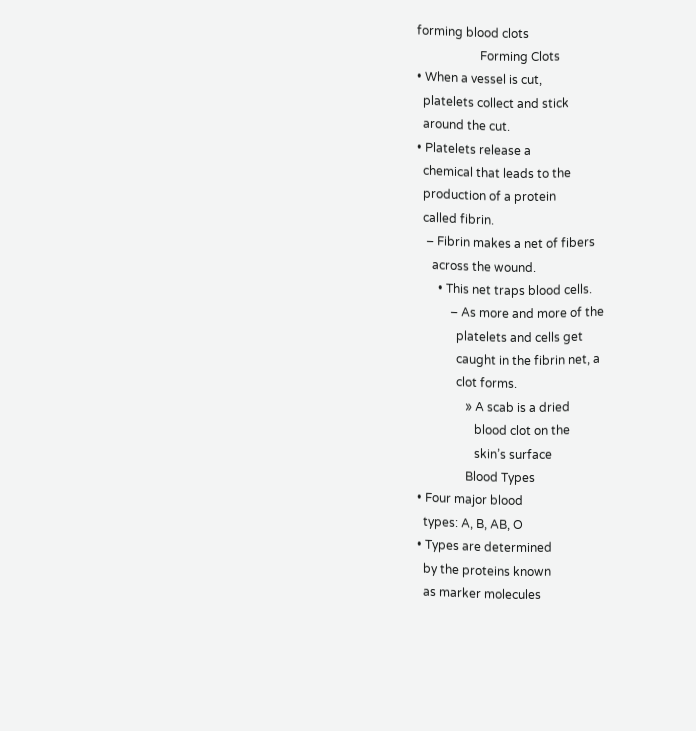forming blood clots
                     Forming Clots
• When a vessel is cut,
  platelets collect and stick
  around the cut.
• Platelets release a
  chemical that leads to the
  production of a protein
  called fibrin.
   – Fibrin makes a net of fibers
     across the wound.
       • This net traps blood cells.
           – As more and more of the
             platelets and cells get
             caught in the fibrin net, a
             clot forms.
                » A scab is a dried
                   blood clot on the
                   skin’s surface
                Blood Types
• Four major blood
  types: A, B, AB, O
• Types are determined
  by the proteins known
  as marker molecules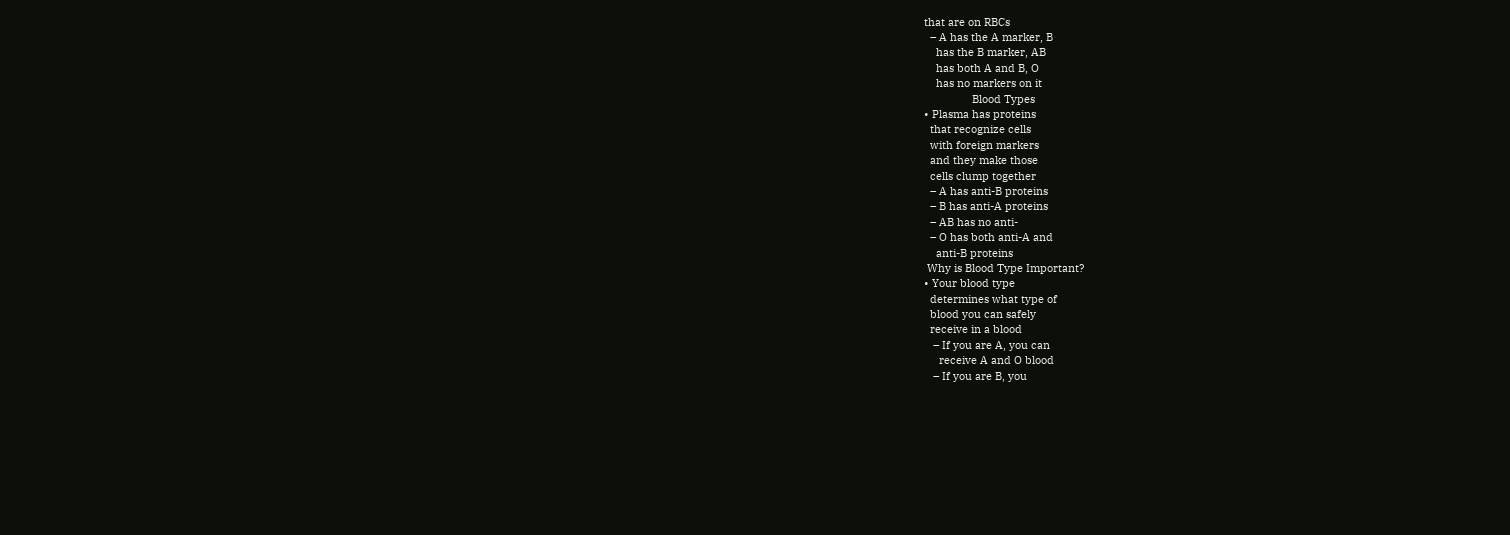that are on RBCs
  – A has the A marker, B
    has the B marker, AB
    has both A and B, O
    has no markers on it
                Blood Types
• Plasma has proteins
  that recognize cells
  with foreign markers
  and they make those
  cells clump together
  – A has anti-B proteins
  – B has anti-A proteins
  – AB has no anti-
  – O has both anti-A and
    anti-B proteins
 Why is Blood Type Important?
• Your blood type
  determines what type of
  blood you can safely
  receive in a blood
   – If you are A, you can
     receive A and O blood
   – If you are B, you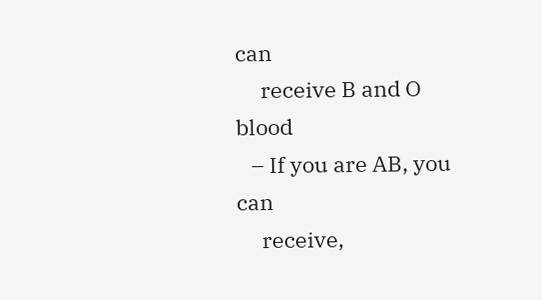can
     receive B and O blood
   – If you are AB, you can
     receive,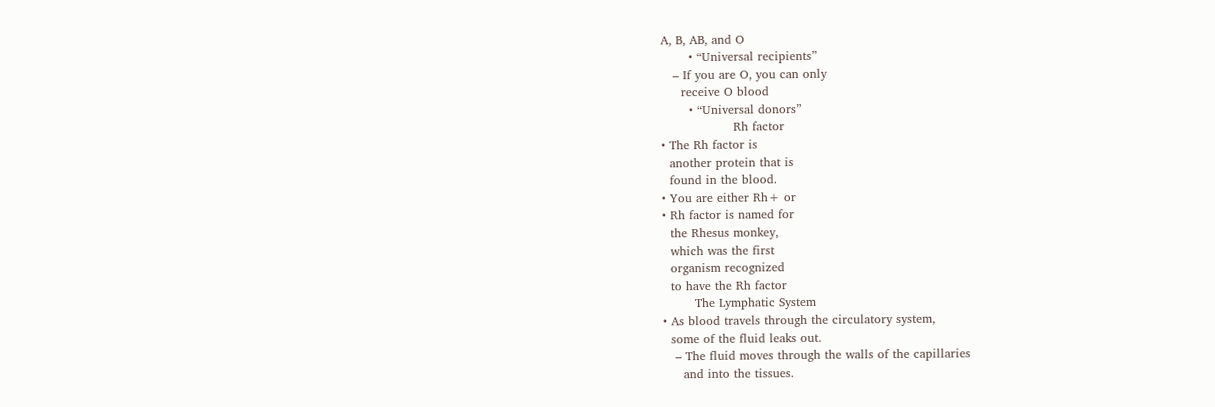A, B, AB, and O
       • “Universal recipients”
   – If you are O, you can only
     receive O blood
       • “Universal donors”
                  Rh factor
• The Rh factor is
  another protein that is
  found in the blood.
• You are either Rh+ or
• Rh factor is named for
  the Rhesus monkey,
  which was the first
  organism recognized
  to have the Rh factor
        The Lymphatic System
• As blood travels through the circulatory system,
  some of the fluid leaks out.
   – The fluid moves through the walls of the capillaries
     and into the tissues.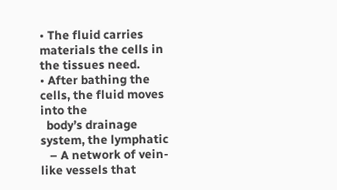• The fluid carries materials the cells in the tissues need.
• After bathing the cells, the fluid moves into the
  body’s drainage system, the lymphatic
   – A network of vein-like vessels that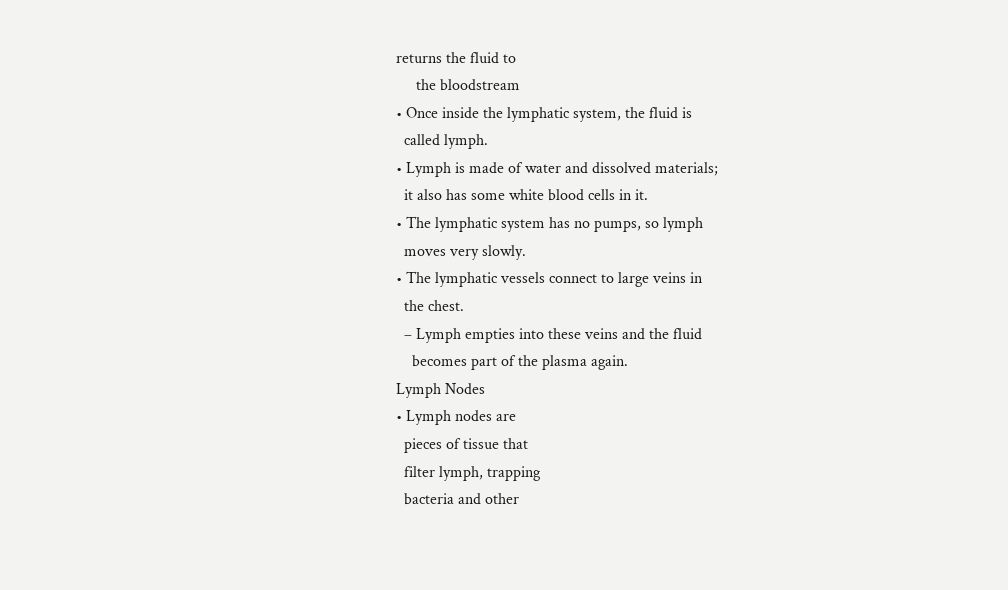returns the fluid to
     the bloodstream
• Once inside the lymphatic system, the fluid is
  called lymph.
• Lymph is made of water and dissolved materials;
  it also has some white blood cells in it.
• The lymphatic system has no pumps, so lymph
  moves very slowly.
• The lymphatic vessels connect to large veins in
  the chest.
  – Lymph empties into these veins and the fluid
    becomes part of the plasma again.
Lymph Nodes
• Lymph nodes are
  pieces of tissue that
  filter lymph, trapping
  bacteria and other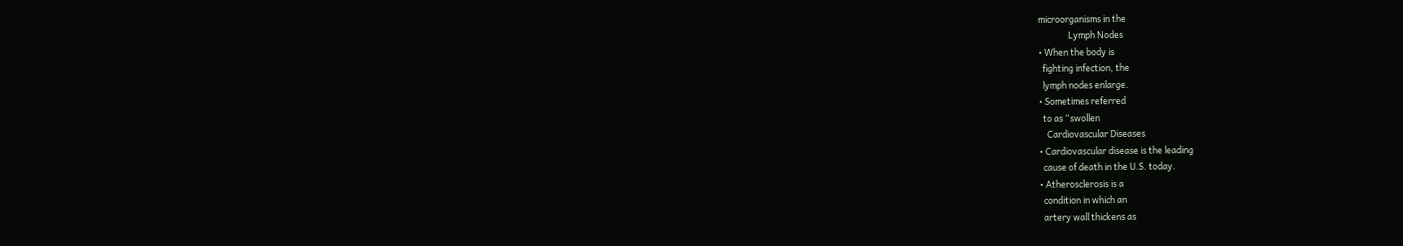microorganisms in the
               Lymph Nodes
• When the body is
  fighting infection, the
  lymph nodes enlarge.
• Sometimes referred
  to as “swollen
    Cardiovascular Diseases
• Cardiovascular disease is the leading
  cause of death in the U.S. today.
• Atherosclerosis is a
  condition in which an
  artery wall thickens as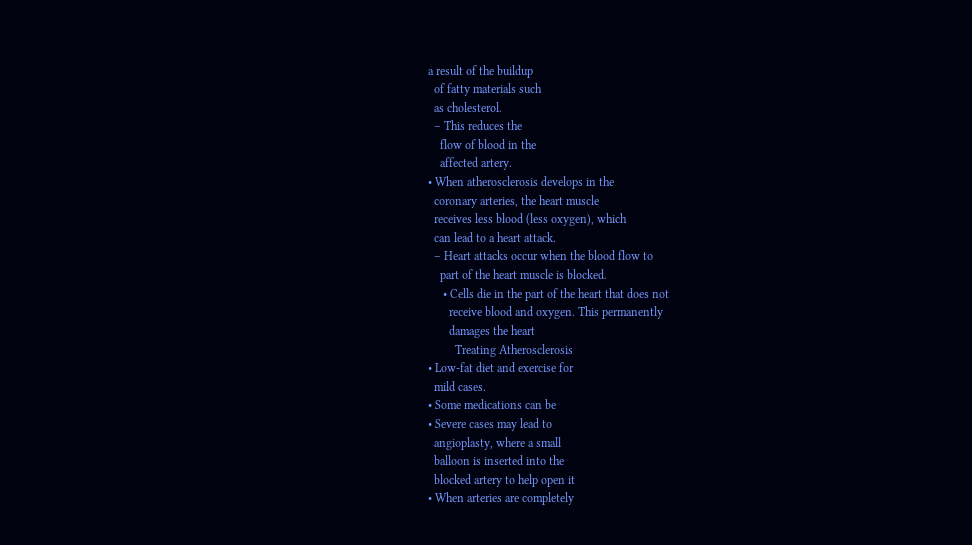a result of the buildup
  of fatty materials such
  as cholesterol.
  – This reduces the
    flow of blood in the
    affected artery.
• When atherosclerosis develops in the
  coronary arteries, the heart muscle
  receives less blood (less oxygen), which
  can lead to a heart attack.
  – Heart attacks occur when the blood flow to
    part of the heart muscle is blocked.
     • Cells die in the part of the heart that does not
       receive blood and oxygen. This permanently
       damages the heart
         Treating Atherosclerosis
• Low-fat diet and exercise for
  mild cases.
• Some medications can be
• Severe cases may lead to
  angioplasty, where a small
  balloon is inserted into the
  blocked artery to help open it
• When arteries are completely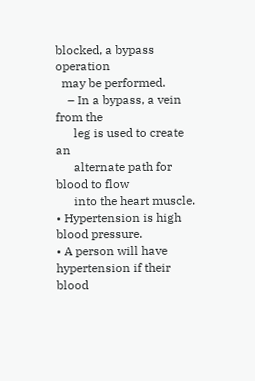blocked, a bypass operation
  may be performed.
    – In a bypass, a vein from the
      leg is used to create an
      alternate path for blood to flow
      into the heart muscle.
• Hypertension is high blood pressure.
• A person will have hypertension if their blood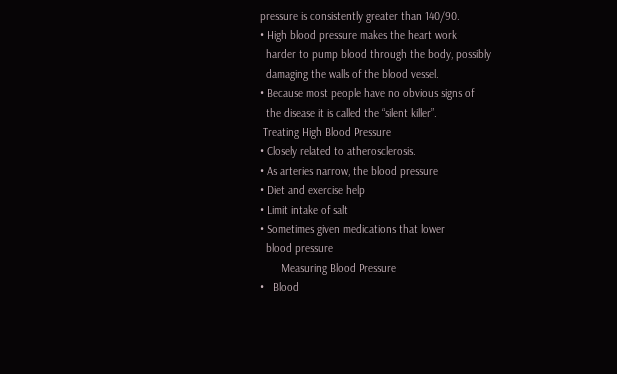pressure is consistently greater than 140/90.
• High blood pressure makes the heart work
  harder to pump blood through the body, possibly
  damaging the walls of the blood vessel.
• Because most people have no obvious signs of
  the disease it is called the “silent killer”.
 Treating High Blood Pressure
• Closely related to atherosclerosis.
• As arteries narrow, the blood pressure
• Diet and exercise help
• Limit intake of salt
• Sometimes given medications that lower
  blood pressure
       Measuring Blood Pressure
•   Blood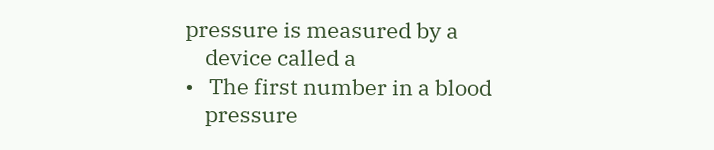pressure is measured by a
    device called a
•   The first number in a blood
    pressure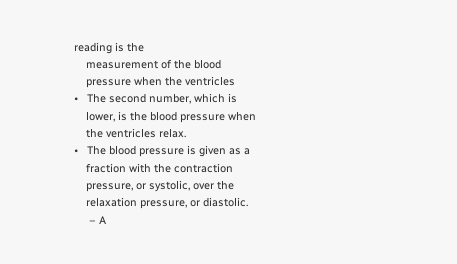reading is the
    measurement of the blood
    pressure when the ventricles
•   The second number, which is
    lower, is the blood pressure when
    the ventricles relax.
•   The blood pressure is given as a
    fraction with the contraction
    pressure, or systolic, over the
    relaxation pressure, or diastolic.
     – A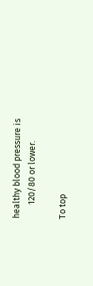healthy blood pressure is
       120/80 or lower.

To top